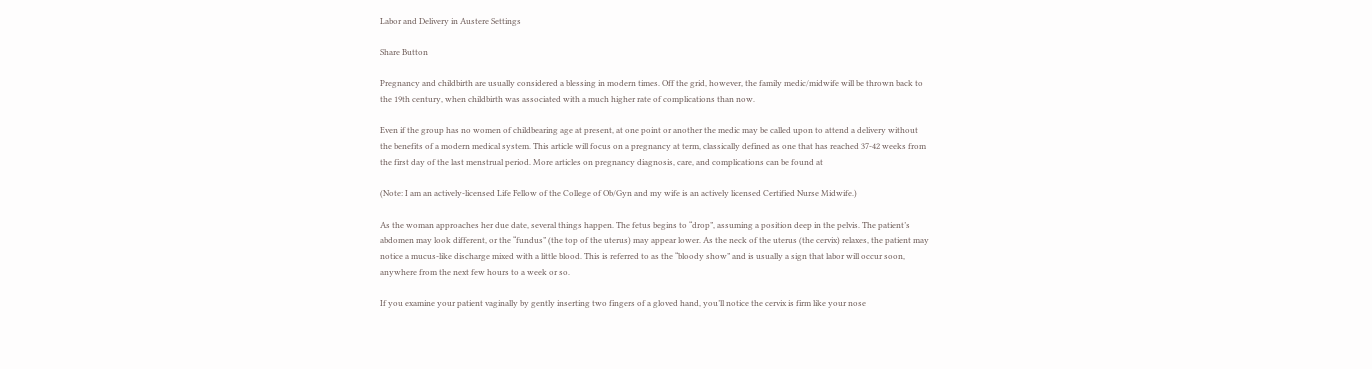Labor and Delivery in Austere Settings

Share Button

Pregnancy and childbirth are usually considered a blessing in modern times. Off the grid, however, the family medic/midwife will be thrown back to the 19th century, when childbirth was associated with a much higher rate of complications than now.

Even if the group has no women of childbearing age at present, at one point or another the medic may be called upon to attend a delivery without the benefits of a modern medical system. This article will focus on a pregnancy at term, classically defined as one that has reached 37-42 weeks from the first day of the last menstrual period. More articles on pregnancy diagnosis, care, and complications can be found at

(Note: I am an actively-licensed Life Fellow of the College of Ob/Gyn and my wife is an actively licensed Certified Nurse Midwife.)

As the woman approaches her due date, several things happen. The fetus begins to “drop”, assuming a position deep in the pelvis. The patient’s abdomen may look different, or the “fundus” (the top of the uterus) may appear lower. As the neck of the uterus (the cervix) relaxes, the patient may notice a mucus-like discharge mixed with a little blood. This is referred to as the “bloody show” and is usually a sign that labor will occur soon, anywhere from the next few hours to a week or so.

If you examine your patient vaginally by gently inserting two fingers of a gloved hand, you’ll notice the cervix is firm like your nose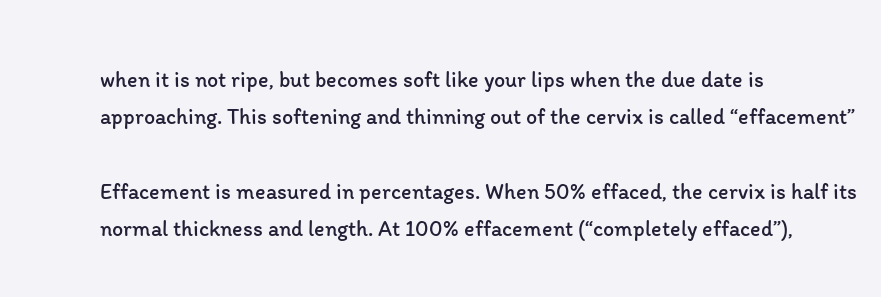when it is not ripe, but becomes soft like your lips when the due date is approaching. This softening and thinning out of the cervix is called “effacement”

Effacement is measured in percentages. When 50% effaced, the cervix is half its normal thickness and length. At 100% effacement (“completely effaced”),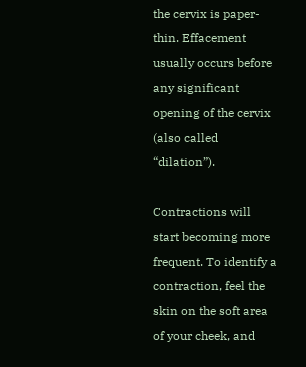the cervix is paper-thin. Effacement usually occurs before any significant opening of the cervix (also called “dilation”).

Contractions will start becoming more frequent. To identify a contraction, feel the skin on the soft area of your cheek, and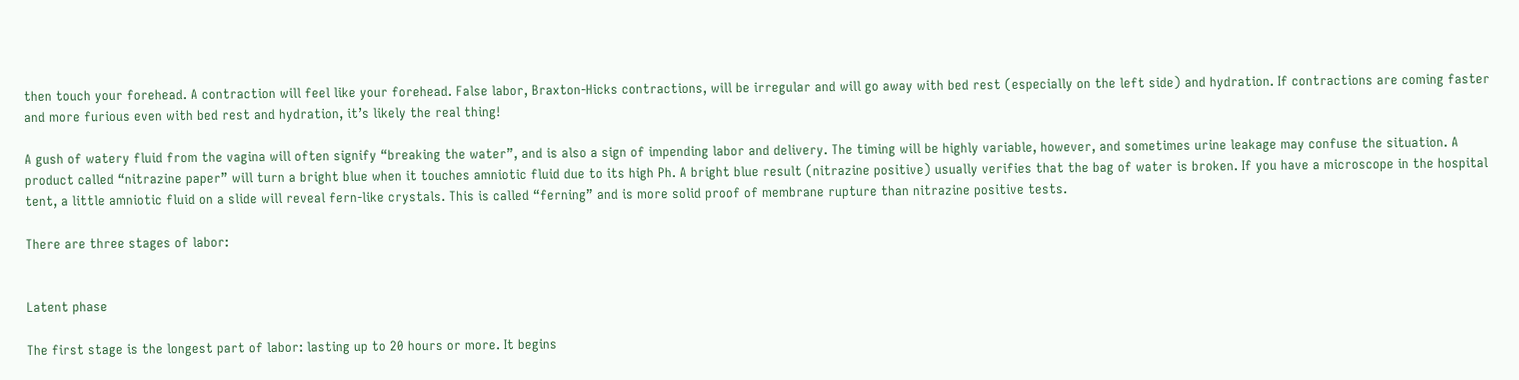then touch your forehead. A contraction will feel like your forehead. False labor, Braxton-Hicks contractions, will be irregular and will go away with bed rest (especially on the left side) and hydration. If contractions are coming faster and more furious even with bed rest and hydration, it’s likely the real thing!

A gush of watery fluid from the vagina will often signify “breaking the water”, and is also a sign of impending labor and delivery. The timing will be highly variable, however, and sometimes urine leakage may confuse the situation. A product called “nitrazine paper” will turn a bright blue when it touches amniotic fluid due to its high Ph. A bright blue result (nitrazine positive) usually verifies that the bag of water is broken. If you have a microscope in the hospital tent, a little amniotic fluid on a slide will reveal fern-like crystals. This is called “ferning” and is more solid proof of membrane rupture than nitrazine positive tests.

There are three stages of labor:


Latent phase

The first stage is the longest part of labor: lasting up to 20 hours or more. It begins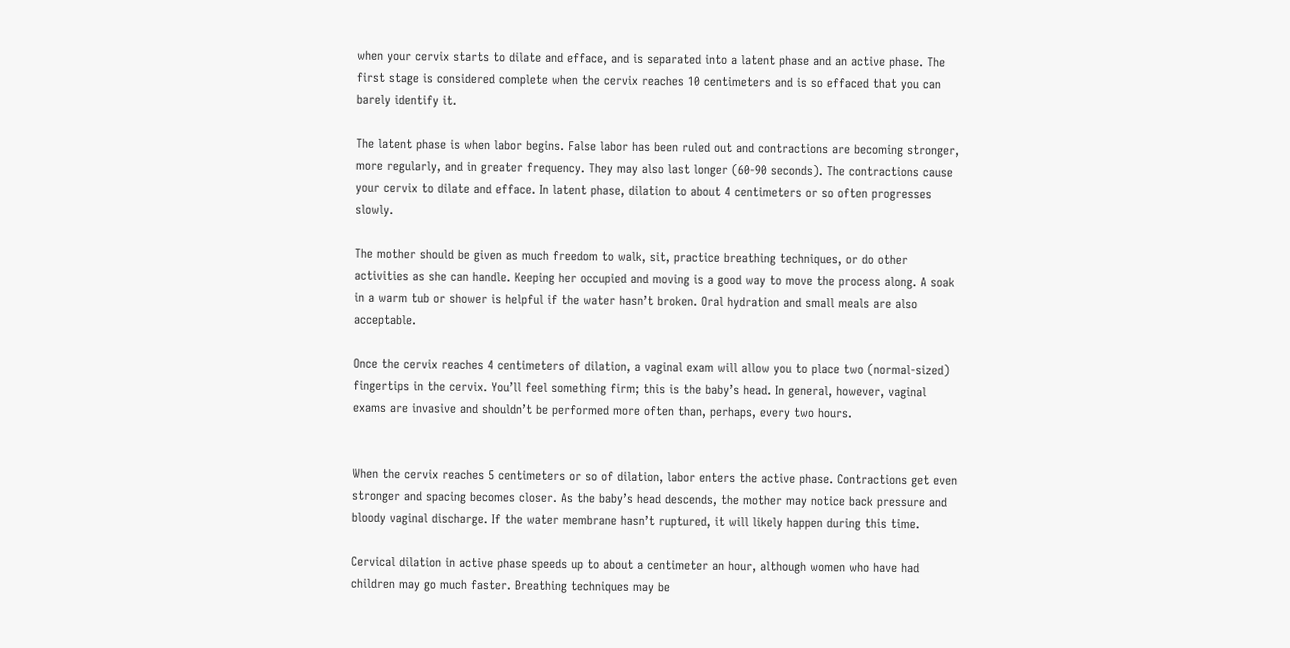when your cervix starts to dilate and efface, and is separated into a latent phase and an active phase. The first stage is considered complete when the cervix reaches 10 centimeters and is so effaced that you can barely identify it.

The latent phase is when labor begins. False labor has been ruled out and contractions are becoming stronger, more regularly, and in greater frequency. They may also last longer (60-90 seconds). The contractions cause your cervix to dilate and efface. In latent phase, dilation to about 4 centimeters or so often progresses slowly.

The mother should be given as much freedom to walk, sit, practice breathing techniques, or do other activities as she can handle. Keeping her occupied and moving is a good way to move the process along. A soak in a warm tub or shower is helpful if the water hasn’t broken. Oral hydration and small meals are also acceptable.

Once the cervix reaches 4 centimeters of dilation, a vaginal exam will allow you to place two (normal-sized) fingertips in the cervix. You’ll feel something firm; this is the baby’s head. In general, however, vaginal exams are invasive and shouldn’t be performed more often than, perhaps, every two hours.


When the cervix reaches 5 centimeters or so of dilation, labor enters the active phase. Contractions get even stronger and spacing becomes closer. As the baby’s head descends, the mother may notice back pressure and bloody vaginal discharge. If the water membrane hasn’t ruptured, it will likely happen during this time.

Cervical dilation in active phase speeds up to about a centimeter an hour, although women who have had children may go much faster. Breathing techniques may be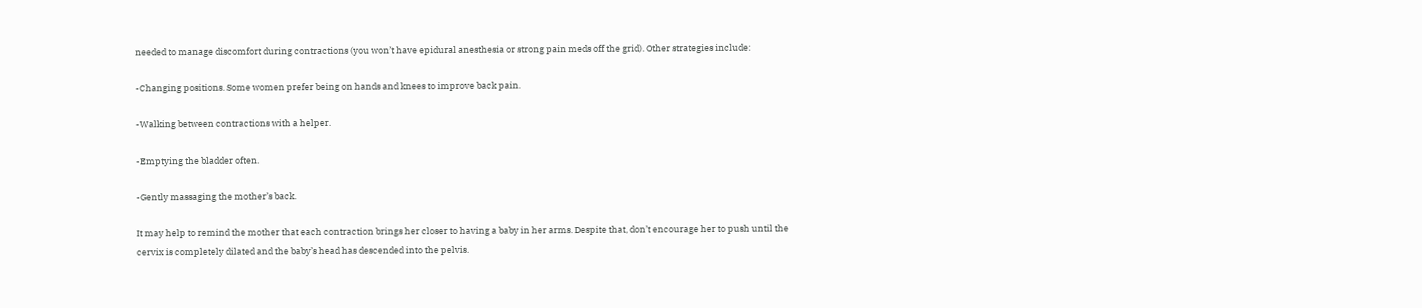needed to manage discomfort during contractions (you won’t have epidural anesthesia or strong pain meds off the grid). Other strategies include:

-Changing positions. Some women prefer being on hands and knees to improve back pain.

-Walking between contractions with a helper.

-Emptying the bladder often.

-Gently massaging the mother’s back.

It may help to remind the mother that each contraction brings her closer to having a baby in her arms. Despite that, don’t encourage her to push until the cervix is completely dilated and the baby’s head has descended into the pelvis.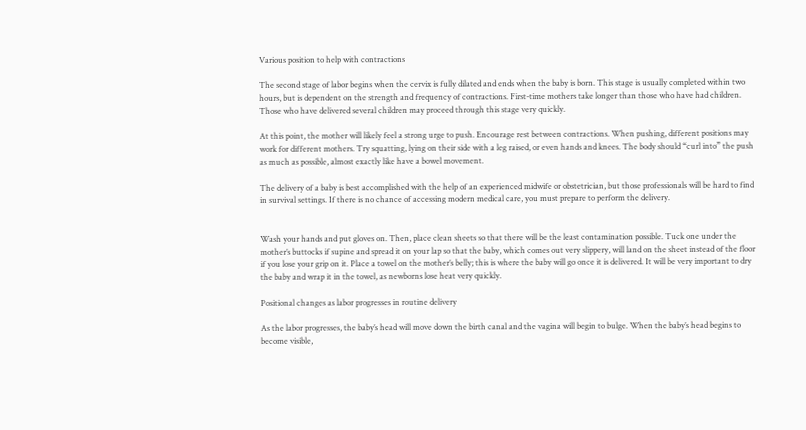Various position to help with contractions

The second stage of labor begins when the cervix is fully dilated and ends when the baby is born. This stage is usually completed within two hours, but is dependent on the strength and frequency of contractions. First-time mothers take longer than those who have had children.  Those who have delivered several children may proceed through this stage very quickly.

At this point, the mother will likely feel a strong urge to push. Encourage rest between contractions. When pushing, different positions may work for different mothers. Try squatting, lying on their side with a leg raised, or even hands and knees. The body should “curl into” the push as much as possible, almost exactly like have a bowel movement.

The delivery of a baby is best accomplished with the help of an experienced midwife or obstetrician, but those professionals will be hard to find in survival settings. If there is no chance of accessing modern medical care, you must prepare to perform the delivery.


Wash your hands and put gloves on. Then, place clean sheets so that there will be the least contamination possible. Tuck one under the mother’s buttocks if supine and spread it on your lap so that the baby, which comes out very slippery, will land on the sheet instead of the floor if you lose your grip on it. Place a towel on the mother’s belly; this is where the baby will go once it is delivered. It will be very important to dry the baby and wrap it in the towel, as newborns lose heat very quickly.

Positional changes as labor progresses in routine delivery

As the labor progresses, the baby’s head will move down the birth canal and the vagina will begin to bulge. When the baby’s head begins to become visible,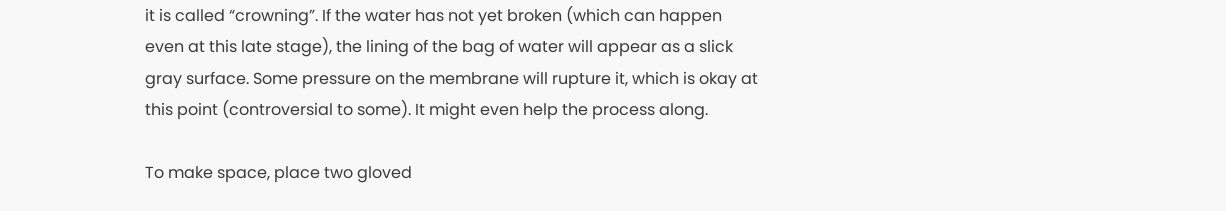it is called “crowning”. If the water has not yet broken (which can happen even at this late stage), the lining of the bag of water will appear as a slick gray surface. Some pressure on the membrane will rupture it, which is okay at this point (controversial to some). It might even help the process along.

To make space, place two gloved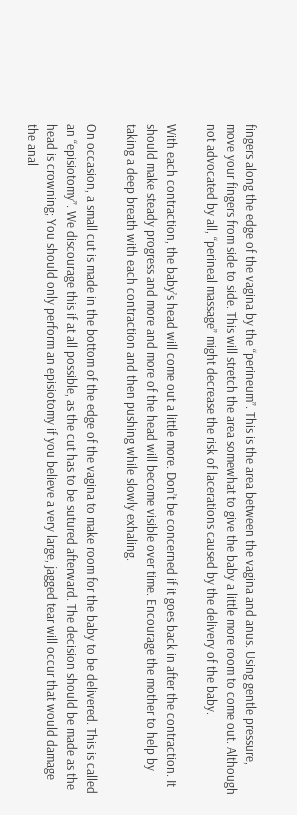fingers along the edge of the vagina by the “perineum”. This is the area between the vagina and anus. Using gentle pressure, move your fingers from side to side. This will stretch the area somewhat to give the baby a little more room to come out. Although not advocated by all, “perineal massage” might decrease the risk of lacerations caused by the delivery of the baby.

With each contraction, the baby’s head will come out a little more. Don’t be concerned if it goes back in after the contraction. It should make steady progress and more and more of the head will become visible over time. Encourage the mother to help by taking a deep breath with each contraction and then pushing while slowly exhaling.

On occasion, a small cut is made in the bottom of the edge of the vagina to make room for the baby to be delivered. This is called an “episiotomy”. We discourage this if at all possible, as the cut has to be sutured afterward. The decision should be made as the head is crowning; You should only perform an episiotomy if you believe a very large, jagged tear will occur that would damage the anal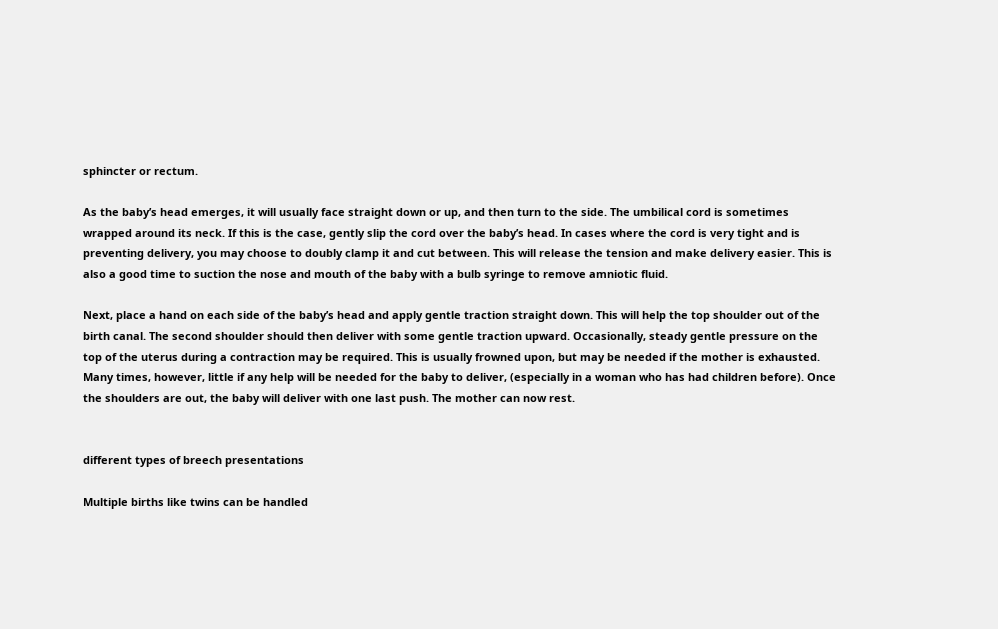sphincter or rectum.

As the baby’s head emerges, it will usually face straight down or up, and then turn to the side. The umbilical cord is sometimes wrapped around its neck. If this is the case, gently slip the cord over the baby’s head. In cases where the cord is very tight and is preventing delivery, you may choose to doubly clamp it and cut between. This will release the tension and make delivery easier. This is also a good time to suction the nose and mouth of the baby with a bulb syringe to remove amniotic fluid.

Next, place a hand on each side of the baby’s head and apply gentle traction straight down. This will help the top shoulder out of the birth canal. The second shoulder should then deliver with some gentle traction upward. Occasionally, steady gentle pressure on the top of the uterus during a contraction may be required. This is usually frowned upon, but may be needed if the mother is exhausted. Many times, however, little if any help will be needed for the baby to deliver, (especially in a woman who has had children before). Once the shoulders are out, the baby will deliver with one last push. The mother can now rest.


different types of breech presentations

Multiple births like twins can be handled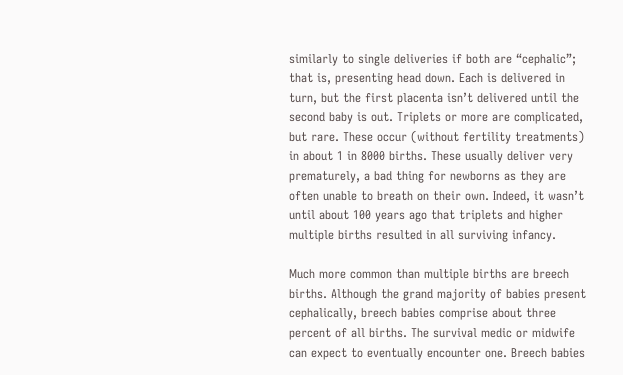similarly to single deliveries if both are “cephalic”; that is, presenting head down. Each is delivered in turn, but the first placenta isn’t delivered until the second baby is out. Triplets or more are complicated, but rare. These occur (without fertility treatments) in about 1 in 8000 births. These usually deliver very prematurely, a bad thing for newborns as they are often unable to breath on their own. Indeed, it wasn’t until about 100 years ago that triplets and higher multiple births resulted in all surviving infancy.

Much more common than multiple births are breech births. Although the grand majority of babies present cephalically, breech babies comprise about three percent of all births. The survival medic or midwife can expect to eventually encounter one. Breech babies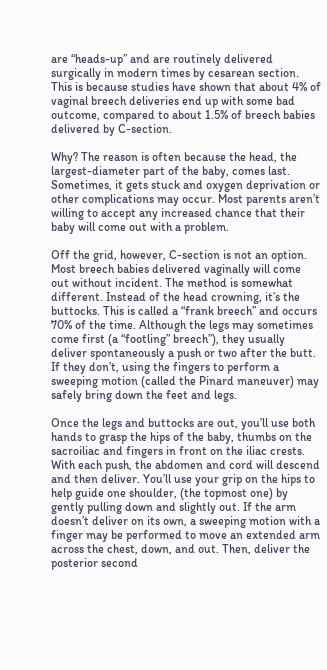are “heads-up” and are routinely delivered surgically in modern times by cesarean section. This is because studies have shown that about 4% of vaginal breech deliveries end up with some bad outcome, compared to about 1.5% of breech babies delivered by C-section.

Why? The reason is often because the head, the largest-diameter part of the baby, comes last. Sometimes, it gets stuck and oxygen deprivation or other complications may occur. Most parents aren’t willing to accept any increased chance that their baby will come out with a problem.

Off the grid, however, C-section is not an option. Most breech babies delivered vaginally will come out without incident. The method is somewhat different. Instead of the head crowning, it’s the buttocks. This is called a “frank breech” and occurs 70% of the time. Although the legs may sometimes come first (a “footling” breech”), they usually deliver spontaneously a push or two after the butt. If they don’t, using the fingers to perform a sweeping motion (called the Pinard maneuver) may safely bring down the feet and legs.

Once the legs and buttocks are out, you’ll use both hands to grasp the hips of the baby, thumbs on the sacroiliac and fingers in front on the iliac crests. With each push, the abdomen and cord will descend and then deliver. You’ll use your grip on the hips to help guide one shoulder, (the topmost one) by gently pulling down and slightly out. If the arm doesn’t deliver on its own, a sweeping motion with a finger may be performed to move an extended arm across the chest, down, and out. Then, deliver the posterior second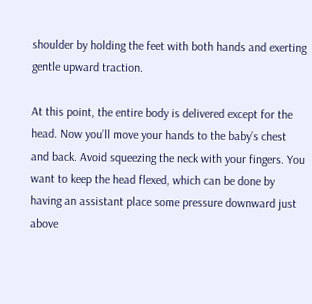shoulder by holding the feet with both hands and exerting gentle upward traction.

At this point, the entire body is delivered except for the head. Now you’ll move your hands to the baby’s chest and back. Avoid squeezing the neck with your fingers. You want to keep the head flexed, which can be done by having an assistant place some pressure downward just above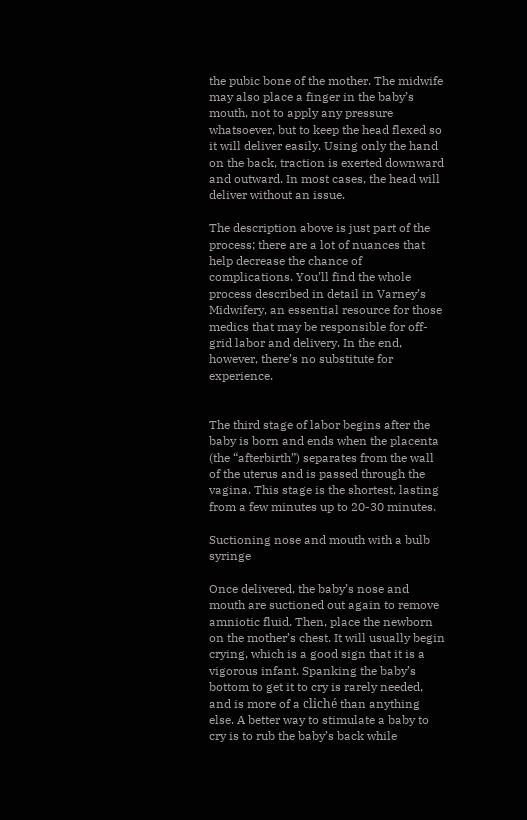the pubic bone of the mother. The midwife may also place a finger in the baby’s mouth, not to apply any pressure whatsoever, but to keep the head flexed so it will deliver easily. Using only the hand on the back, traction is exerted downward and outward. In most cases, the head will deliver without an issue.

The description above is just part of the process; there are a lot of nuances that help decrease the chance of complications. You’ll find the whole process described in detail in Varney’s Midwifery, an essential resource for those medics that may be responsible for off-grid labor and delivery. In the end, however, there’s no substitute for experience.


The third stage of labor begins after the baby is born and ends when the placenta (the “afterbirth”) separates from the wall of the uterus and is passed through the vagina. This stage is the shortest, lasting from a few minutes up to 20-30 minutes.

Suctioning nose and mouth with a bulb syringe

Once delivered, the baby’s nose and mouth are suctioned out again to remove amniotic fluid. Then, place the newborn on the mother’s chest. It will usually begin crying, which is a good sign that it is a vigorous infant. Spanking the baby’s bottom to get it to cry is rarely needed, and is more of a cliché than anything else. A better way to stimulate a baby to cry is to rub the baby’s back while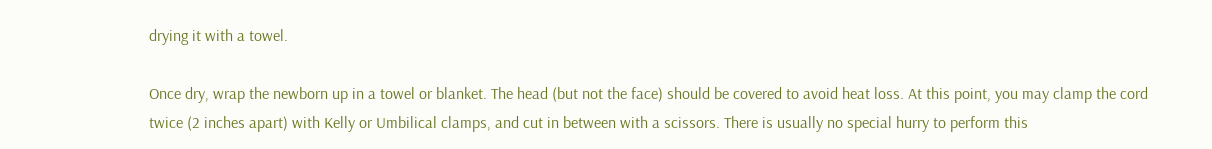drying it with a towel.

Once dry, wrap the newborn up in a towel or blanket. The head (but not the face) should be covered to avoid heat loss. At this point, you may clamp the cord twice (2 inches apart) with Kelly or Umbilical clamps, and cut in between with a scissors. There is usually no special hurry to perform this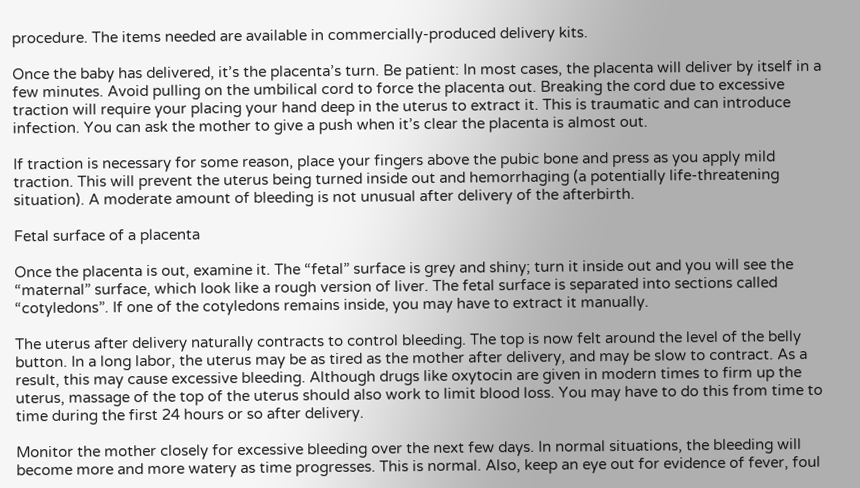procedure. The items needed are available in commercially-produced delivery kits.

Once the baby has delivered, it’s the placenta’s turn. Be patient: In most cases, the placenta will deliver by itself in a few minutes. Avoid pulling on the umbilical cord to force the placenta out. Breaking the cord due to excessive traction will require your placing your hand deep in the uterus to extract it. This is traumatic and can introduce infection. You can ask the mother to give a push when it’s clear the placenta is almost out.

If traction is necessary for some reason, place your fingers above the pubic bone and press as you apply mild traction. This will prevent the uterus being turned inside out and hemorrhaging (a potentially life-threatening situation). A moderate amount of bleeding is not unusual after delivery of the afterbirth.

Fetal surface of a placenta

Once the placenta is out, examine it. The “fetal” surface is grey and shiny; turn it inside out and you will see the “maternal” surface, which look like a rough version of liver. The fetal surface is separated into sections called “cotyledons”. If one of the cotyledons remains inside, you may have to extract it manually.

The uterus after delivery naturally contracts to control bleeding. The top is now felt around the level of the belly button. In a long labor, the uterus may be as tired as the mother after delivery, and may be slow to contract. As a result, this may cause excessive bleeding. Although drugs like oxytocin are given in modern times to firm up the uterus, massage of the top of the uterus should also work to limit blood loss. You may have to do this from time to time during the first 24 hours or so after delivery.

Monitor the mother closely for excessive bleeding over the next few days. In normal situations, the bleeding will become more and more watery as time progresses. This is normal. Also, keep an eye out for evidence of fever, foul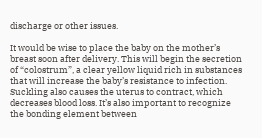discharge or other issues.

It would be wise to place the baby on the mother’s breast soon after delivery. This will begin the secretion of “colostrum”, a clear yellow liquid rich in substances that will increase the baby’s resistance to infection. Suckling also causes the uterus to contract, which decreases blood loss. It’s also important to recognize the bonding element between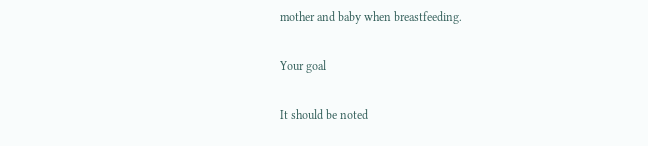mother and baby when breastfeeding.

Your goal

It should be noted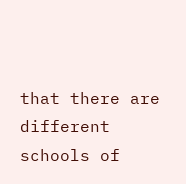that there are different schools of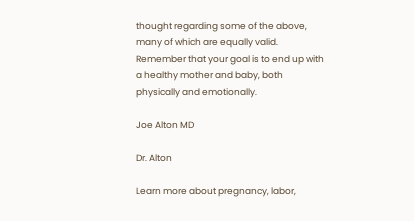thought regarding some of the above, many of which are equally valid. Remember that your goal is to end up with a healthy mother and baby, both physically and emotionally.

Joe Alton MD

Dr. Alton

Learn more about pregnancy, labor,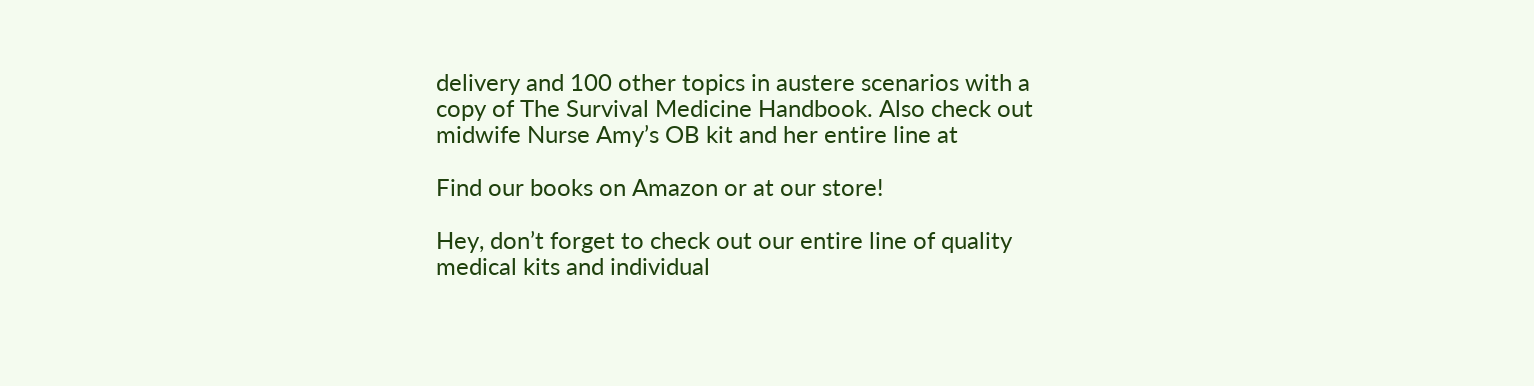delivery and 100 other topics in austere scenarios with a copy of The Survival Medicine Handbook. Also check out midwife Nurse Amy’s OB kit and her entire line at

Find our books on Amazon or at our store!

Hey, don’t forget to check out our entire line of quality medical kits and individual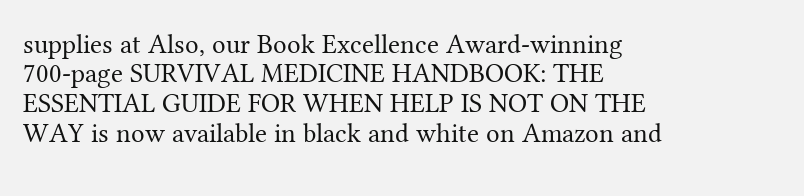supplies at Also, our Book Excellence Award-winning 700-page SURVIVAL MEDICINE HANDBOOK: THE ESSENTIAL GUIDE FOR WHEN HELP IS NOT ON THE WAY is now available in black and white on Amazon and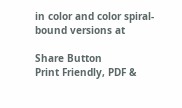in color and color spiral-bound versions at

Share Button
Print Friendly, PDF &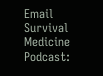Email
Survival Medicine Podcast: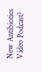New Antibiotics
Video Podcast?